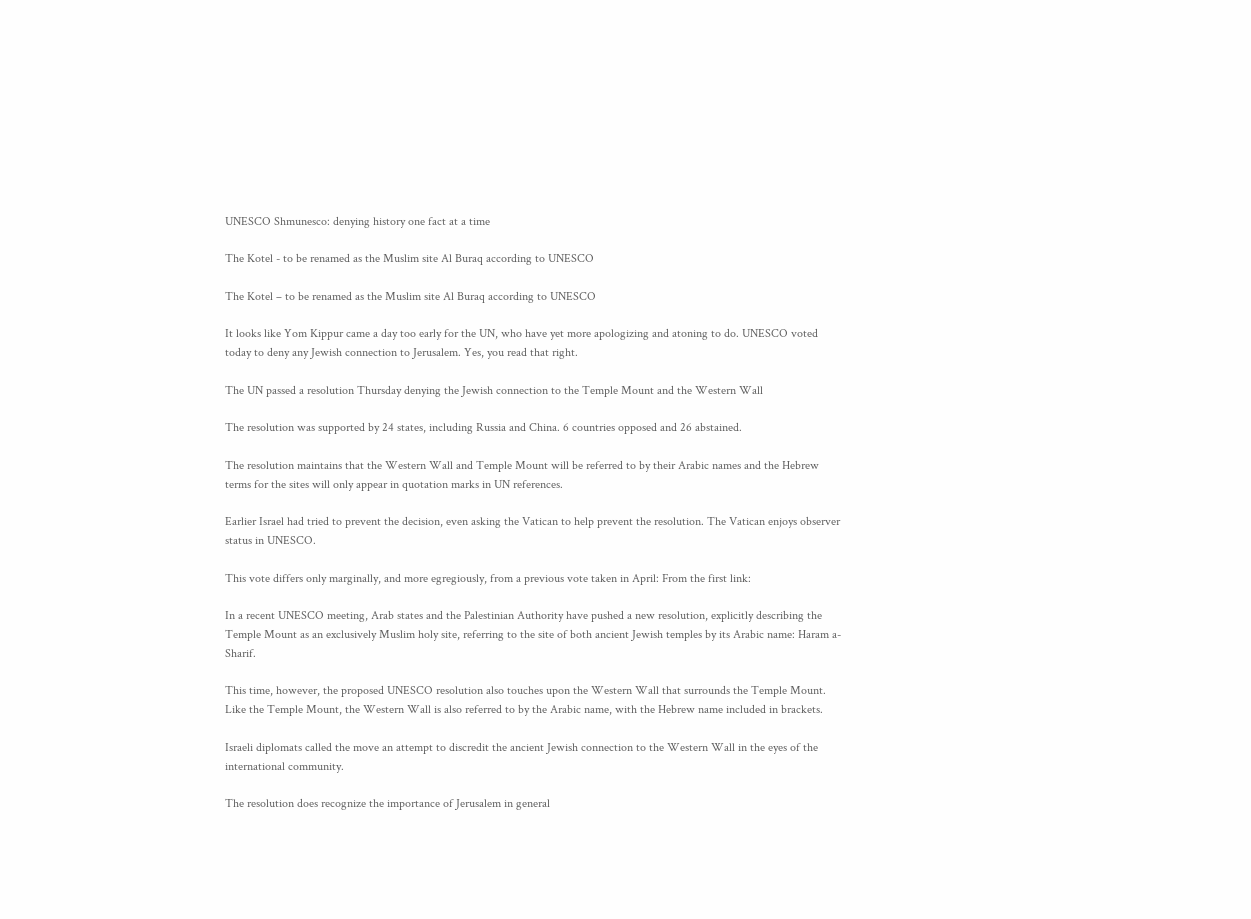UNESCO Shmunesco: denying history one fact at a time

The Kotel - to be renamed as the Muslim site Al Buraq according to UNESCO

The Kotel – to be renamed as the Muslim site Al Buraq according to UNESCO

It looks like Yom Kippur came a day too early for the UN, who have yet more apologizing and atoning to do. UNESCO voted today to deny any Jewish connection to Jerusalem. Yes, you read that right.

The UN passed a resolution Thursday denying the Jewish connection to the Temple Mount and the Western Wall

The resolution was supported by 24 states, including Russia and China. 6 countries opposed and 26 abstained.

The resolution maintains that the Western Wall and Temple Mount will be referred to by their Arabic names and the Hebrew terms for the sites will only appear in quotation marks in UN references.

Earlier Israel had tried to prevent the decision, even asking the Vatican to help prevent the resolution. The Vatican enjoys observer status in UNESCO.

This vote differs only marginally, and more egregiously, from a previous vote taken in April: From the first link:

In a recent UNESCO meeting, Arab states and the Palestinian Authority have pushed a new resolution, explicitly describing the Temple Mount as an exclusively Muslim holy site, referring to the site of both ancient Jewish temples by its Arabic name: Haram a-Sharif.

This time, however, the proposed UNESCO resolution also touches upon the Western Wall that surrounds the Temple Mount. Like the Temple Mount, the Western Wall is also referred to by the Arabic name, with the Hebrew name included in brackets.

Israeli diplomats called the move an attempt to discredit the ancient Jewish connection to the Western Wall in the eyes of the international community.

The resolution does recognize the importance of Jerusalem in general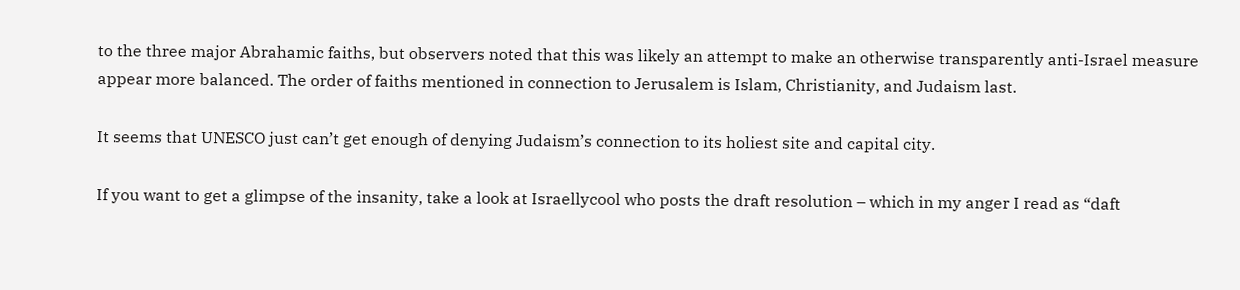to the three major Abrahamic faiths, but observers noted that this was likely an attempt to make an otherwise transparently anti-Israel measure appear more balanced. The order of faiths mentioned in connection to Jerusalem is Islam, Christianity, and Judaism last.

It seems that UNESCO just can’t get enough of denying Judaism’s connection to its holiest site and capital city.

If you want to get a glimpse of the insanity, take a look at Israellycool who posts the draft resolution – which in my anger I read as “daft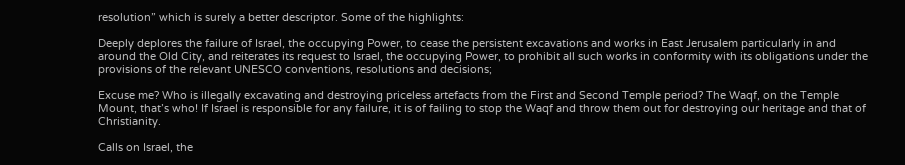resolution” which is surely a better descriptor. Some of the highlights:

Deeply deplores the failure of Israel, the occupying Power, to cease the persistent excavations and works in East Jerusalem particularly in and around the Old City, and reiterates its request to Israel, the occupying Power, to prohibit all such works in conformity with its obligations under the provisions of the relevant UNESCO conventions, resolutions and decisions;

Excuse me? Who is illegally excavating and destroying priceless artefacts from the First and Second Temple period? The Waqf, on the Temple Mount, that’s who! If Israel is responsible for any failure, it is of failing to stop the Waqf and throw them out for destroying our heritage and that of Christianity.

Calls on Israel, the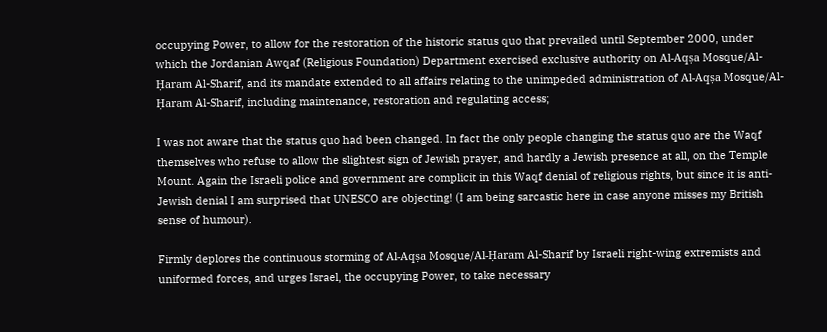occupying Power, to allow for the restoration of the historic status quo that prevailed until September 2000, under which the Jordanian Awqaf (Religious Foundation) Department exercised exclusive authority on Al-Aqṣa Mosque/Al-Ḥaram Al-Sharif, and its mandate extended to all affairs relating to the unimpeded administration of Al-Aqṣa Mosque/Al-Ḥaram Al-Sharif, including maintenance, restoration and regulating access;

I was not aware that the status quo had been changed. In fact the only people changing the status quo are the Waqf themselves who refuse to allow the slightest sign of Jewish prayer, and hardly a Jewish presence at all, on the Temple Mount. Again the Israeli police and government are complicit in this Waqf denial of religious rights, but since it is anti-Jewish denial I am surprised that UNESCO are objecting! (I am being sarcastic here in case anyone misses my British sense of humour).

Firmly deplores the continuous storming of Al-Aqṣa Mosque/Al-Ḥaram Al-Sharif by Israeli right-wing extremists and uniformed forces, and urges Israel, the occupying Power, to take necessary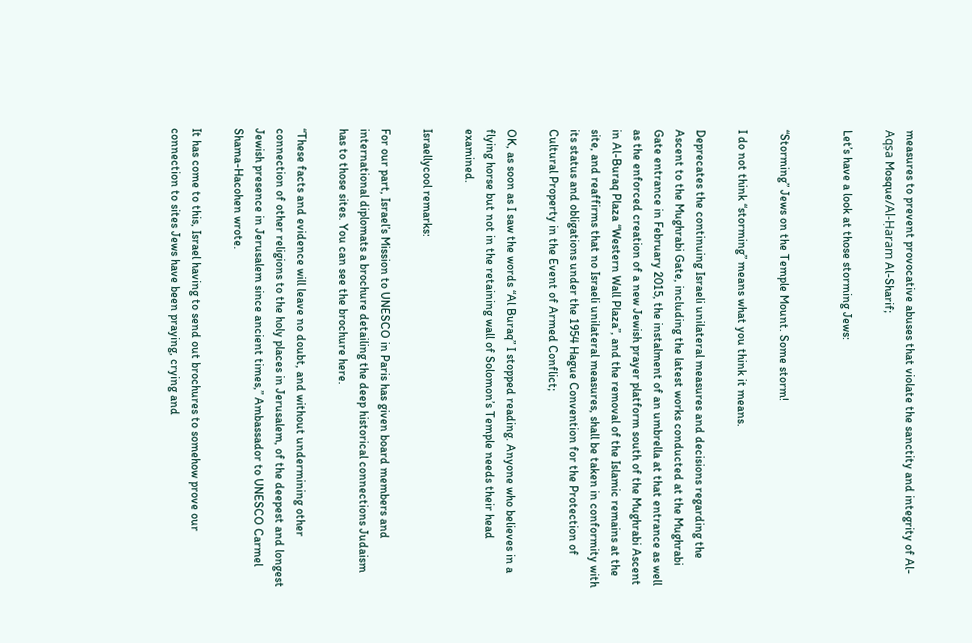measures to prevent provocative abuses that violate the sanctity and integrity of Al-Aqṣa Mosque/Al-Ḥaram Al-Sharif;

Let’s have a look at those storming Jews:


“Storming” Jews on the Temple Mount. Some storm!

I do not think “storming” means what you think it means.

Deprecates the continuing Israeli unilateral measures and decisions regarding the Ascent to the Mughrabi Gate, including the latest works conducted at the Mughrabi Gate entrance in February 2015, the instalment of an umbrella at that entrance as well as the enforced creation of a new Jewish prayer platform south of the Mughrabi Ascent in Al-Buraq Plaza “Western Wall Plaza”, and the removal of the Islamic remains at the site, and reaffirms that no Israeli unilateral measures, shall be taken in conformity with its status and obligations under the 1954 Hague Convention for the Protection of Cultural Property in the Event of Armed Conflict;

OK, as soon as I saw the words “Al Buraq” I stopped reading. Anyone who believes in a flying horse but not in the retaining wall of Solomon’s Temple needs their head examined.

Israellycool remarks:

For our part, Israel’s Mission to UNESCO in Paris has given board members and international diplomats a brochure detailing the deep historical connections Judaism has to those sites. You can see the brochure here.

“These facts and evidence will leave no doubt, and without undermining other connection of other religions to the holy places in Jerusalem, of the deepest and longest Jewish presence in Jerusalem since ancient times,” Ambassador to UNESCO Carmel Shama-Hacohen wrote.

It has come to this, Israel having to send out brochures to somehow prove our connection to sites Jews have been praying, crying and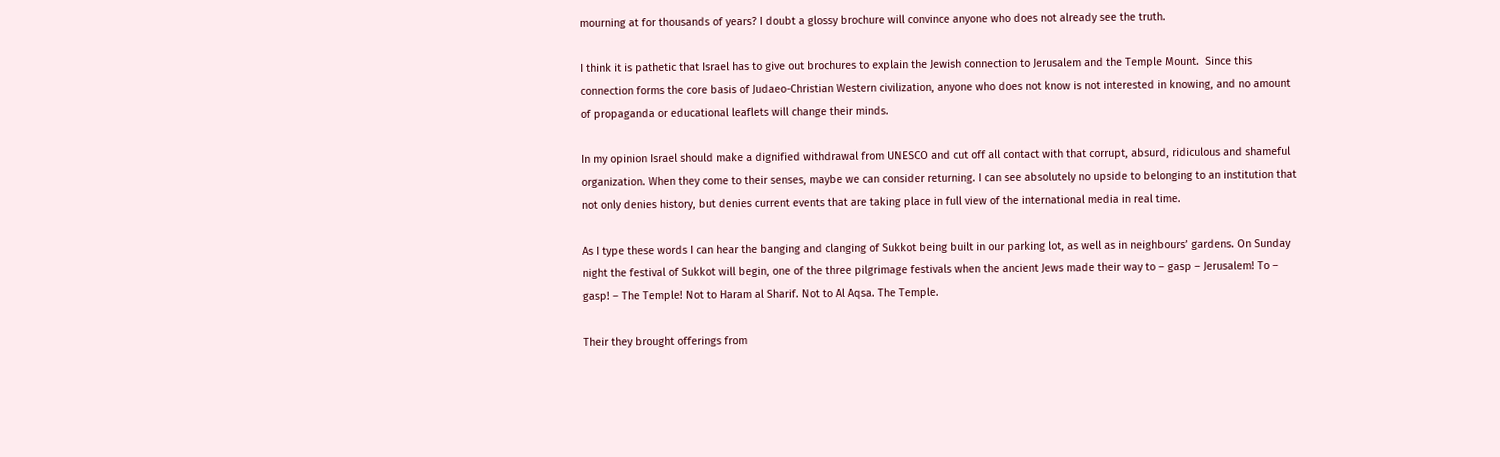mourning at for thousands of years? I doubt a glossy brochure will convince anyone who does not already see the truth.

I think it is pathetic that Israel has to give out brochures to explain the Jewish connection to Jerusalem and the Temple Mount.  Since this connection forms the core basis of Judaeo-Christian Western civilization, anyone who does not know is not interested in knowing, and no amount of propaganda or educational leaflets will change their minds.

In my opinion Israel should make a dignified withdrawal from UNESCO and cut off all contact with that corrupt, absurd, ridiculous and shameful organization. When they come to their senses, maybe we can consider returning. I can see absolutely no upside to belonging to an institution that not only denies history, but denies current events that are taking place in full view of the international media in real time.

As I type these words I can hear the banging and clanging of Sukkot being built in our parking lot, as well as in neighbours’ gardens. On Sunday night the festival of Sukkot will begin, one of the three pilgrimage festivals when the ancient Jews made their way to – gasp – Jerusalem! To – gasp! – The Temple! Not to Haram al Sharif. Not to Al Aqsa. The Temple.

Their they brought offerings from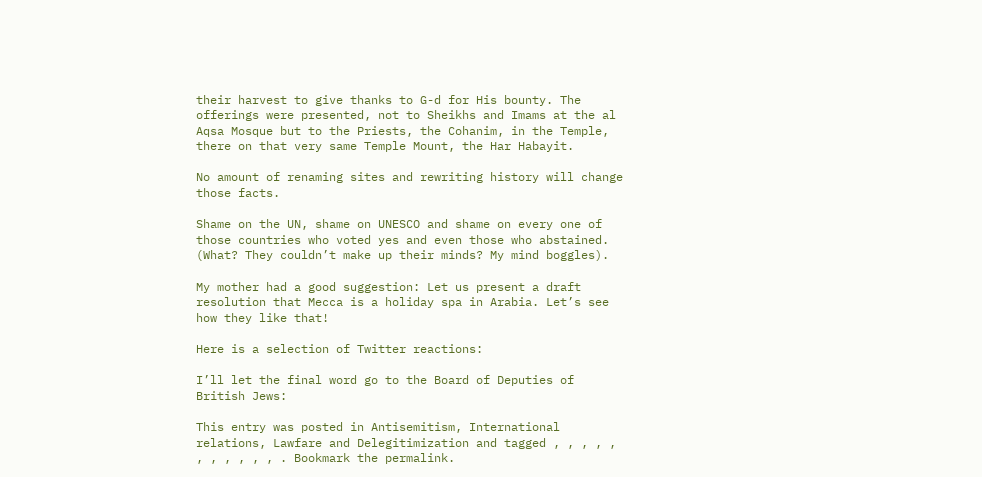their harvest to give thanks to G-d for His bounty. The offerings were presented, not to Sheikhs and Imams at the al Aqsa Mosque but to the Priests, the Cohanim, in the Temple, there on that very same Temple Mount, the Har Habayit.

No amount of renaming sites and rewriting history will change those facts.

Shame on the UN, shame on UNESCO and shame on every one of those countries who voted yes and even those who abstained. (What? They couldn’t make up their minds? My mind boggles).

My mother had a good suggestion: Let us present a draft resolution that Mecca is a holiday spa in Arabia. Let’s see how they like that!

Here is a selection of Twitter reactions:

I’ll let the final word go to the Board of Deputies of British Jews:

This entry was posted in Antisemitism, International relations, Lawfare and Delegitimization and tagged , , , , , , , , , , , . Bookmark the permalink.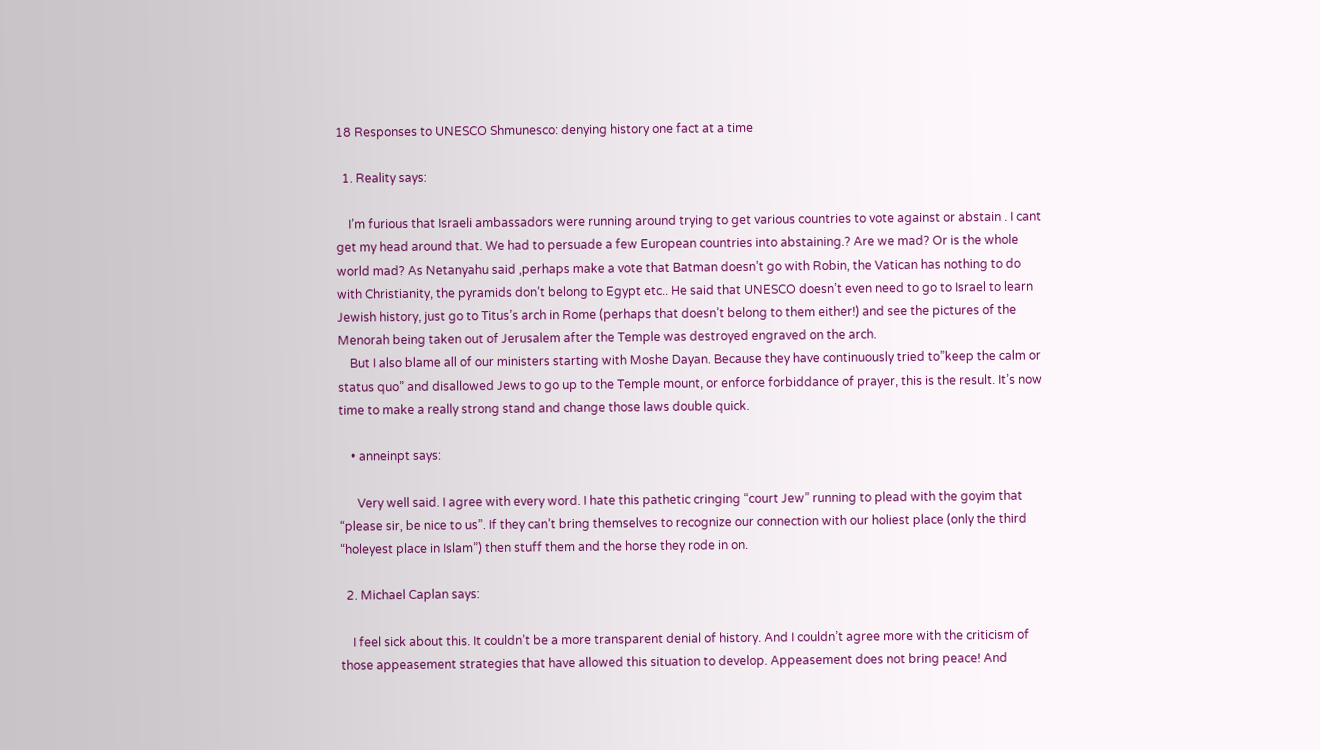18 Responses to UNESCO Shmunesco: denying history one fact at a time

  1. Reality says:

    I’m furious that Israeli ambassadors were running around trying to get various countries to vote against or abstain . I cant get my head around that. We had to persuade a few European countries into abstaining.? Are we mad? Or is the whole world mad? As Netanyahu said ,perhaps make a vote that Batman doesn’t go with Robin, the Vatican has nothing to do with Christianity, the pyramids don’t belong to Egypt etc.. He said that UNESCO doesn’t even need to go to Israel to learn Jewish history, just go to Titus’s arch in Rome (perhaps that doesn’t belong to them either!) and see the pictures of the Menorah being taken out of Jerusalem after the Temple was destroyed engraved on the arch.
    But I also blame all of our ministers starting with Moshe Dayan. Because they have continuously tried to”keep the calm or status quo” and disallowed Jews to go up to the Temple mount, or enforce forbiddance of prayer, this is the result. It’s now time to make a really strong stand and change those laws double quick.

    • anneinpt says:

      Very well said. I agree with every word. I hate this pathetic cringing “court Jew” running to plead with the goyim that “please sir, be nice to us”. If they can’t bring themselves to recognize our connection with our holiest place (only the third “holeyest place in Islam”) then stuff them and the horse they rode in on.

  2. Michael Caplan says:

    I feel sick about this. It couldn’t be a more transparent denial of history. And I couldn’t agree more with the criticism of those appeasement strategies that have allowed this situation to develop. Appeasement does not bring peace! And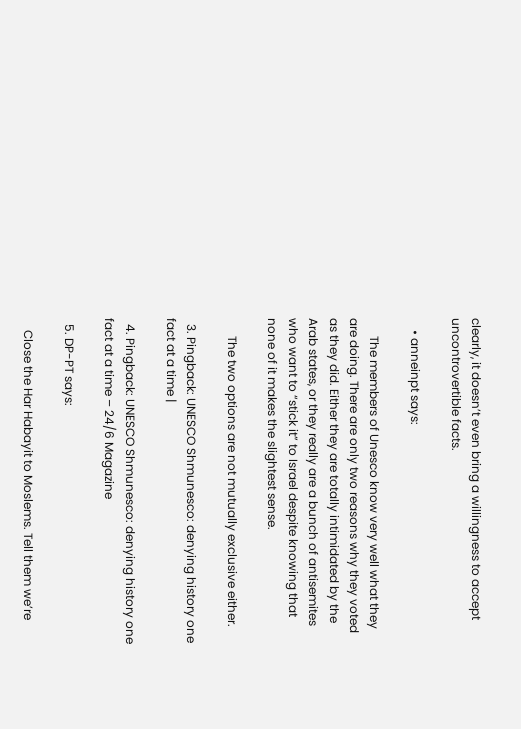clearly, it doesn’t even bring a willingness to accept uncontrovertible facts.

    • anneinpt says:

      The members of Unesco know very well what they are doing. There are only two reasons why they voted as they did. Either they are totally intimidated by the Arab states, or they really are a bunch of antisemites who want to “stick it” to Israel despite knowing that none of it makes the slightest sense.

      The two options are not mutually exclusive either.

  3. Pingback: UNESCO Shmunesco: denying history one fact at a time |

  4. Pingback: UNESCO Shmunesco: denying history one fact at a time – 24/6 Magazine

  5. DP-PT says:

    Close the Har Habayit to Moslems. Tell them we’re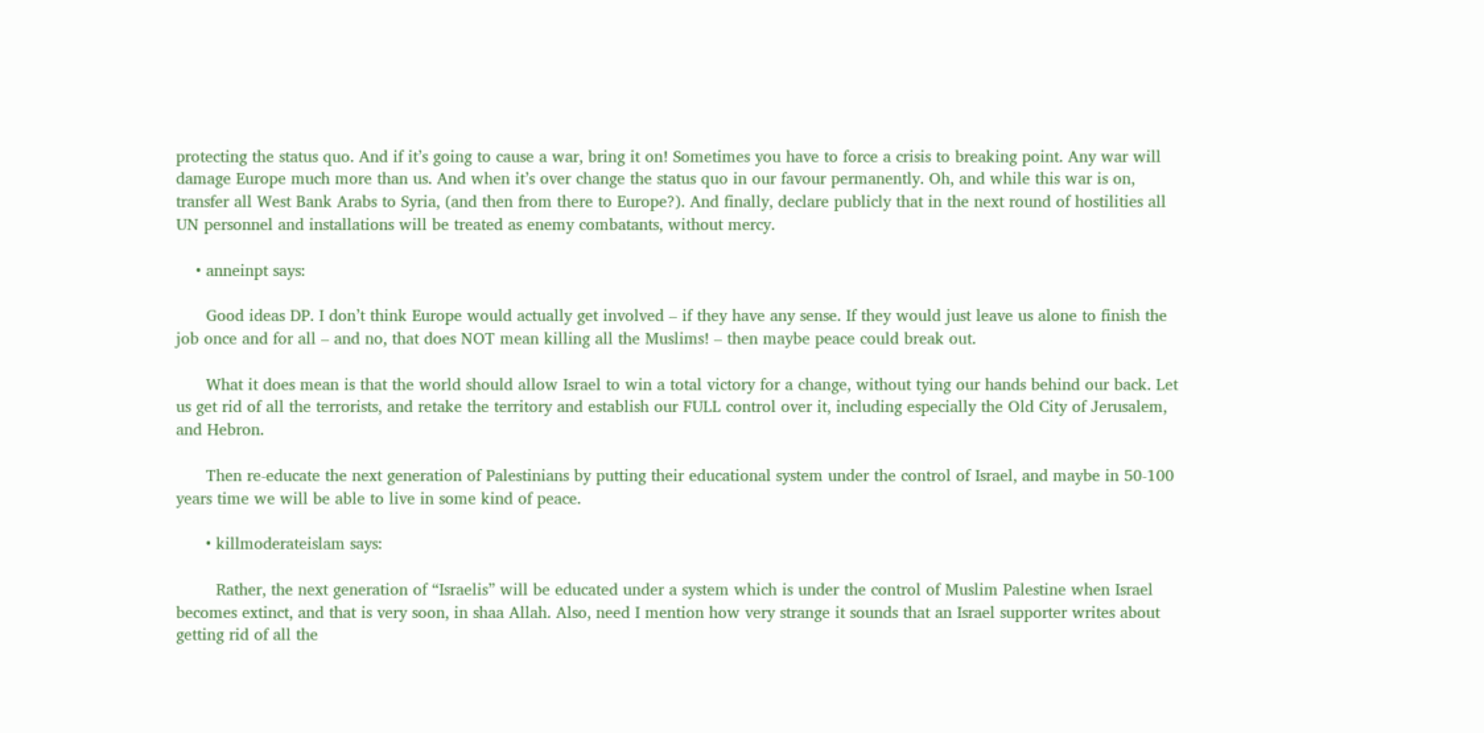protecting the status quo. And if it’s going to cause a war, bring it on! Sometimes you have to force a crisis to breaking point. Any war will damage Europe much more than us. And when it’s over change the status quo in our favour permanently. Oh, and while this war is on, transfer all West Bank Arabs to Syria, (and then from there to Europe?). And finally, declare publicly that in the next round of hostilities all UN personnel and installations will be treated as enemy combatants, without mercy.

    • anneinpt says:

      Good ideas DP. I don’t think Europe would actually get involved – if they have any sense. If they would just leave us alone to finish the job once and for all – and no, that does NOT mean killing all the Muslims! – then maybe peace could break out.

      What it does mean is that the world should allow Israel to win a total victory for a change, without tying our hands behind our back. Let us get rid of all the terrorists, and retake the territory and establish our FULL control over it, including especially the Old City of Jerusalem, and Hebron.

      Then re-educate the next generation of Palestinians by putting their educational system under the control of Israel, and maybe in 50-100 years time we will be able to live in some kind of peace.

      • killmoderateislam says:

        Rather, the next generation of “Israelis” will be educated under a system which is under the control of Muslim Palestine when Israel becomes extinct, and that is very soon, in shaa Allah. Also, need I mention how very strange it sounds that an Israel supporter writes about getting rid of all the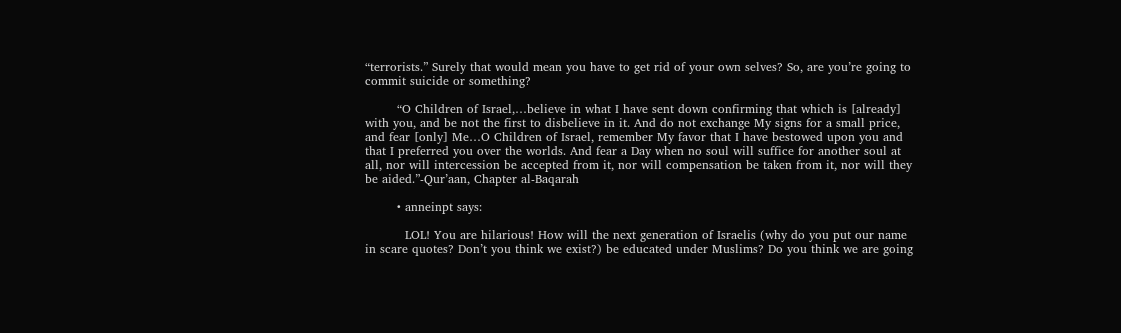“terrorists.” Surely that would mean you have to get rid of your own selves? So, are you’re going to commit suicide or something?

        “O Children of Israel,…believe in what I have sent down confirming that which is [already] with you, and be not the first to disbelieve in it. And do not exchange My signs for a small price, and fear [only] Me…O Children of Israel, remember My favor that I have bestowed upon you and that I preferred you over the worlds. And fear a Day when no soul will suffice for another soul at all, nor will intercession be accepted from it, nor will compensation be taken from it, nor will they be aided.”-Qur’aan, Chapter al-Baqarah

        • anneinpt says:

          LOL! You are hilarious! How will the next generation of Israelis (why do you put our name in scare quotes? Don’t you think we exist?) be educated under Muslims? Do you think we are going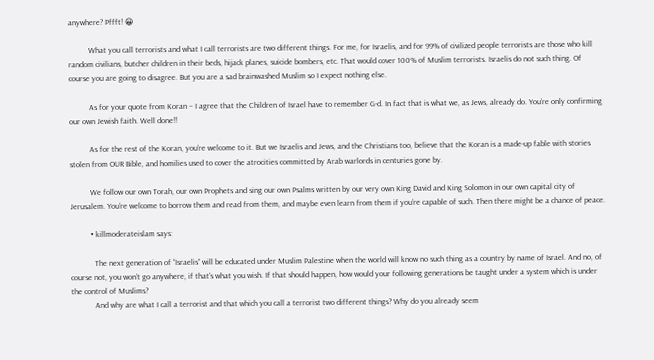anywhere? Pffft! 😀

          What you call terrorists and what I call terrorists are two different things. For me, for Israelis, and for 99% of civilized people terrorists are those who kill random civilians, butcher children in their beds, hijack planes, suicide bombers, etc. That would cover 100% of Muslim terrorists. Israelis do not such thing. Of course you are going to disagree. But you are a sad brainwashed Muslim so I expect nothing else.

          As for your quote from Koran – I agree that the Children of Israel have to remember G-d. In fact that is what we, as Jews, already do. You’re only confirming our own Jewish faith. Well done!!

          As for the rest of the Koran, you’re welcome to it. But we Israelis and Jews, and the Christians too, believe that the Koran is a made-up fable with stories stolen from OUR Bible, and homilies used to cover the atrocities committed by Arab warlords in centuries gone by.

          We follow our own Torah, our own Prophets and sing our own Psalms written by our very own King David and King Solomon in our own capital city of Jerusalem. You’re welcome to borrow them and read from them, and maybe even learn from them if you’re capable of such. Then there might be a chance of peace.

          • killmoderateislam says:

            The next generation of “Israelis” will be educated under Muslim Palestine when the world will know no such thing as a country by name of Israel. And no, of course not, you won’t go anywhere, if that’s what you wish. If that should happen, how would your following generations be taught under a system which is under the control of Muslims?
            And why are what I call a terrorist and that which you call a terrorist two different things? Why do you already seem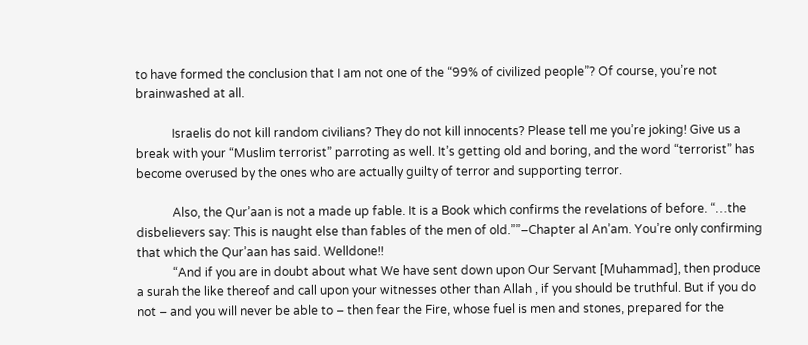to have formed the conclusion that I am not one of the “99% of civilized people”? Of course, you’re not brainwashed at all.

            Israelis do not kill random civilians? They do not kill innocents? Please tell me you’re joking! Give us a break with your “Muslim terrorist” parroting as well. It’s getting old and boring, and the word “terrorist” has become overused by the ones who are actually guilty of terror and supporting terror.

            Also, the Qur’aan is not a made up fable. It is a Book which confirms the revelations of before. “…the disbelievers say: This is naught else than fables of the men of old.””–Chapter al An’am. You’re only confirming that which the Qur’aan has said. Welldone!!
            “And if you are in doubt about what We have sent down upon Our Servant [Muhammad], then produce a surah the like thereof and call upon your witnesses other than Allah , if you should be truthful. But if you do not – and you will never be able to – then fear the Fire, whose fuel is men and stones, prepared for the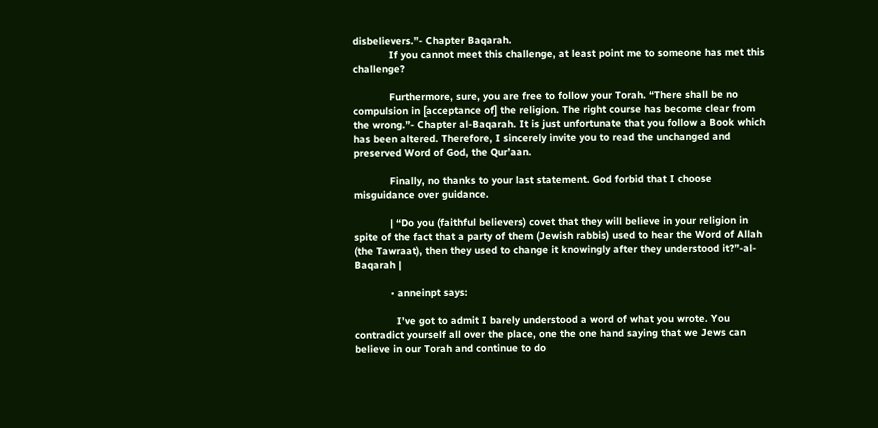disbelievers.”- Chapter Baqarah.
            If you cannot meet this challenge, at least point me to someone has met this challenge?

            Furthermore, sure, you are free to follow your Torah. “There shall be no compulsion in [acceptance of] the religion. The right course has become clear from the wrong.”- Chapter al-Baqarah. It is just unfortunate that you follow a Book which has been altered. Therefore, I sincerely invite you to read the unchanged and preserved Word of God, the Qur’aan.

            Finally, no thanks to your last statement. God forbid that I choose misguidance over guidance.

            | “Do you (faithful believers) covet that they will believe in your religion in spite of the fact that a party of them (Jewish rabbis) used to hear the Word of Allah (the Tawraat), then they used to change it knowingly after they understood it?”-al-Baqarah |

            • anneinpt says:

              I’ve got to admit I barely understood a word of what you wrote. You contradict yourself all over the place, one the one hand saying that we Jews can believe in our Torah and continue to do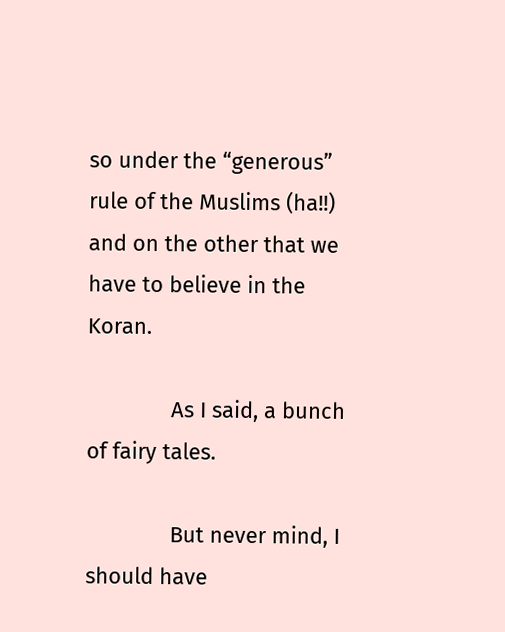so under the “generous” rule of the Muslims (ha!!) and on the other that we have to believe in the Koran.

              As I said, a bunch of fairy tales.

              But never mind, I should have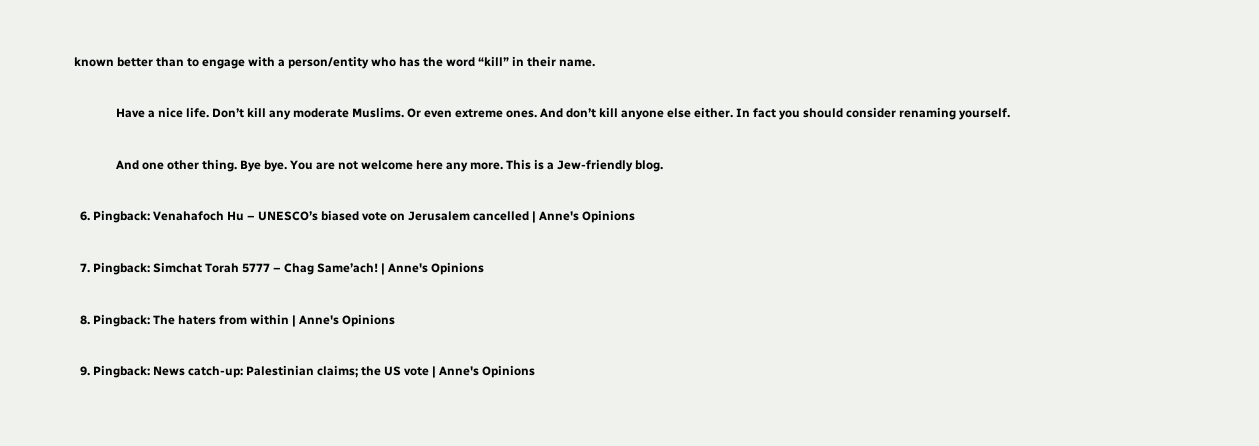known better than to engage with a person/entity who has the word “kill” in their name.

              Have a nice life. Don’t kill any moderate Muslims. Or even extreme ones. And don’t kill anyone else either. In fact you should consider renaming yourself.

              And one other thing. Bye bye. You are not welcome here any more. This is a Jew-friendly blog.

  6. Pingback: Venahafoch Hu – UNESCO’s biased vote on Jerusalem cancelled | Anne's Opinions

  7. Pingback: Simchat Torah 5777 – Chag Same’ach! | Anne's Opinions

  8. Pingback: The haters from within | Anne's Opinions

  9. Pingback: News catch-up: Palestinian claims; the US vote | Anne's Opinions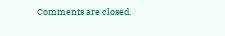Comments are closed.